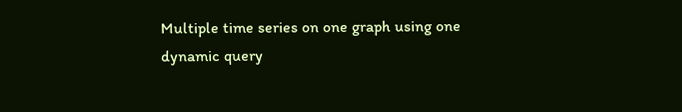Multiple time series on one graph using one dynamic query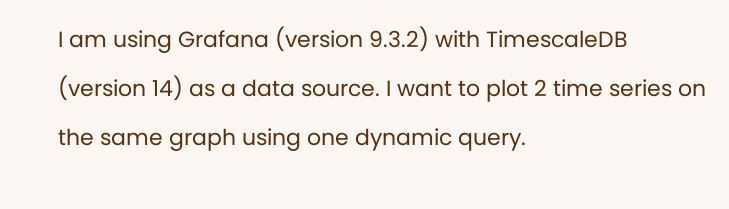I am using Grafana (version 9.3.2) with TimescaleDB (version 14) as a data source. I want to plot 2 time series on the same graph using one dynamic query.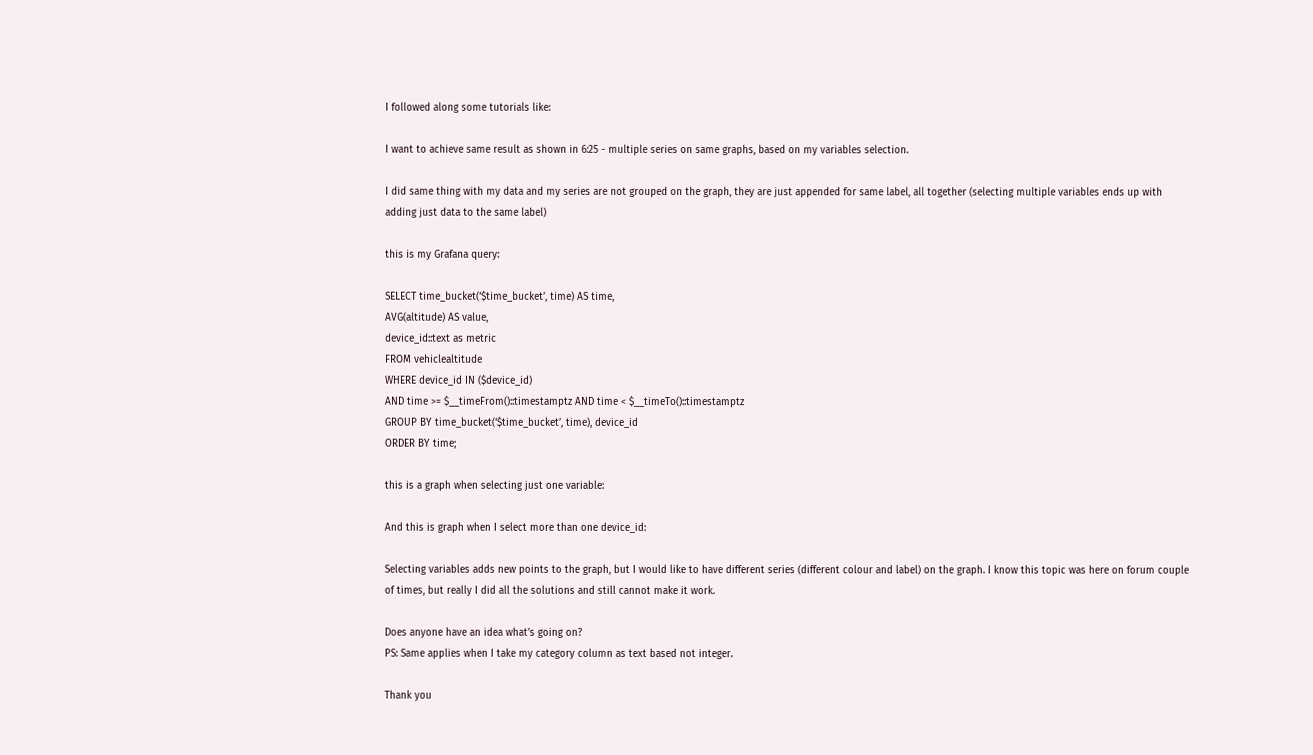I followed along some tutorials like:

I want to achieve same result as shown in 6:25 - multiple series on same graphs, based on my variables selection.

I did same thing with my data and my series are not grouped on the graph, they are just appended for same label, all together (selecting multiple variables ends up with adding just data to the same label)

this is my Grafana query:

SELECT time_bucket(‘$time_bucket’, time) AS time,
AVG(altitude) AS value,
device_id::text as metric
FROM vehiclealtitude
WHERE device_id IN ($device_id)
AND time >= $__timeFrom()::timestamptz AND time < $__timeTo()::timestamptz
GROUP BY time_bucket(‘$time_bucket’, time), device_id
ORDER BY time;

this is a graph when selecting just one variable:

And this is graph when I select more than one device_id:

Selecting variables adds new points to the graph, but I would like to have different series (different colour and label) on the graph. I know this topic was here on forum couple of times, but really I did all the solutions and still cannot make it work.

Does anyone have an idea what’s going on?
PS: Same applies when I take my category column as text based not integer.

Thank you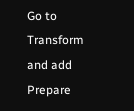Go to Transform and add Prepare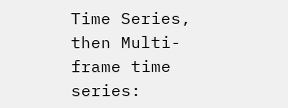Time Series, then Multi-frame time series: